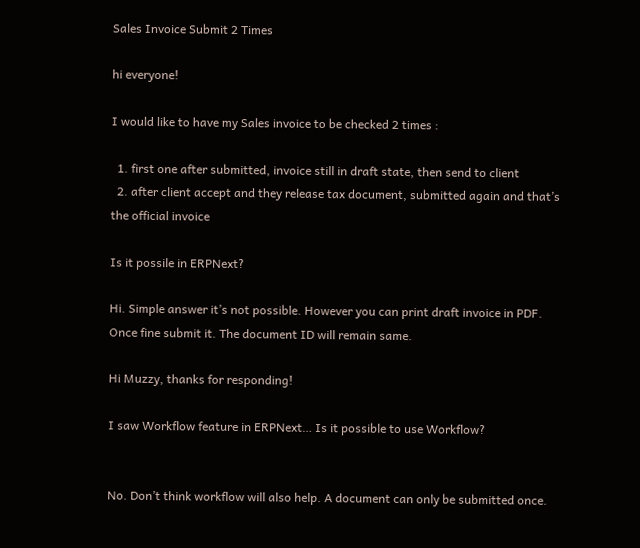Sales Invoice Submit 2 Times

hi everyone!

I would like to have my Sales invoice to be checked 2 times :

  1. first one after submitted, invoice still in draft state, then send to client
  2. after client accept and they release tax document, submitted again and that’s the official invoice

Is it possile in ERPNext?

Hi. Simple answer it’s not possible. However you can print draft invoice in PDF. Once fine submit it. The document ID will remain same.

Hi Muzzy, thanks for responding!

I saw Workflow feature in ERPNext… Is it possible to use Workflow?


No. Don’t think workflow will also help. A document can only be submitted once.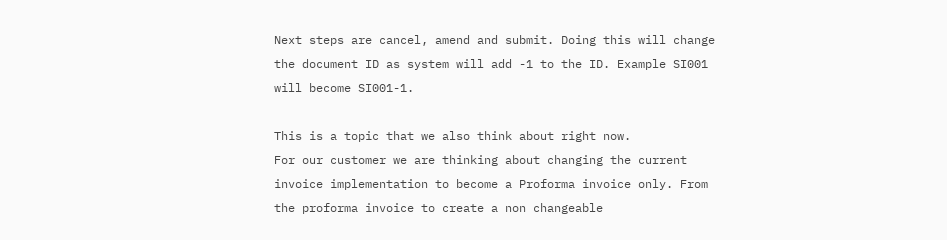Next steps are cancel, amend and submit. Doing this will change the document ID as system will add -1 to the ID. Example SI001 will become SI001-1.

This is a topic that we also think about right now.
For our customer we are thinking about changing the current invoice implementation to become a Proforma invoice only. From the proforma invoice to create a non changeable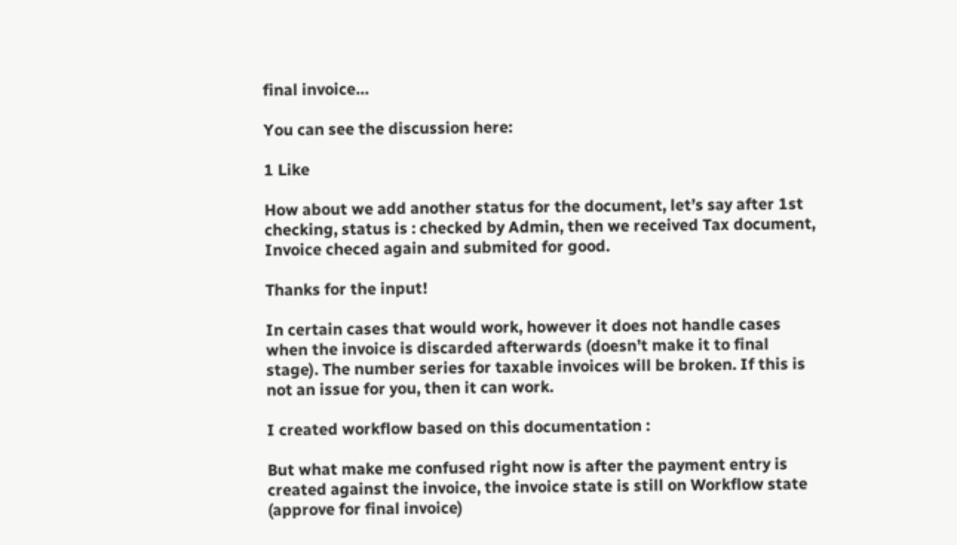final invoice…

You can see the discussion here:

1 Like

How about we add another status for the document, let’s say after 1st checking, status is : checked by Admin, then we received Tax document, Invoice checed again and submited for good.

Thanks for the input!

In certain cases that would work, however it does not handle cases when the invoice is discarded afterwards (doesn’t make it to final stage). The number series for taxable invoices will be broken. If this is not an issue for you, then it can work.

I created workflow based on this documentation :

But what make me confused right now is after the payment entry is created against the invoice, the invoice state is still on Workflow state (approve for final invoice)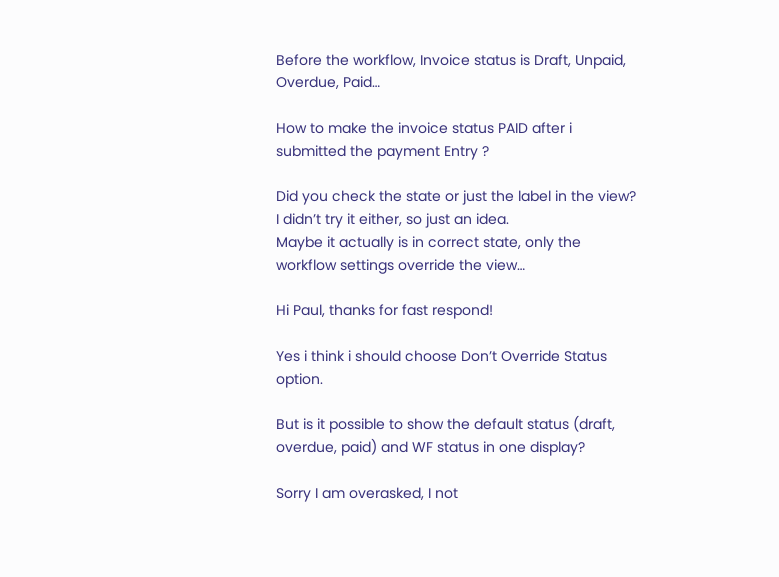Before the workflow, Invoice status is Draft, Unpaid, Overdue, Paid…

How to make the invoice status PAID after i submitted the payment Entry ?

Did you check the state or just the label in the view?
I didn’t try it either, so just an idea.
Maybe it actually is in correct state, only the workflow settings override the view…

Hi Paul, thanks for fast respond!

Yes i think i should choose Don’t Override Status option.

But is it possible to show the default status (draft, overdue, paid) and WF status in one display?

Sorry I am overasked, I not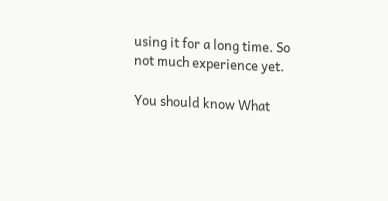using it for a long time. So not much experience yet.

You should know What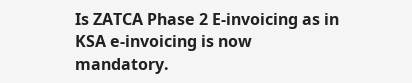Is ZATCA Phase 2 E-invoicing as in KSA e-invoicing is now mandatory.